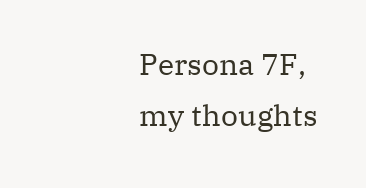Persona 7F, my thoughts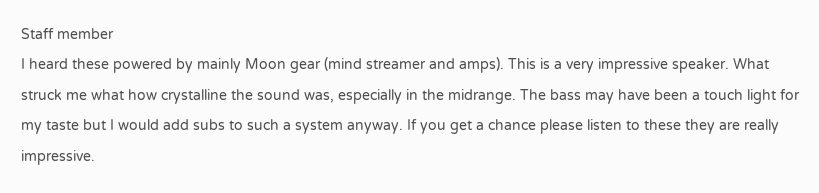Staff member
I heard these powered by mainly Moon gear (mind streamer and amps). This is a very impressive speaker. What struck me what how crystalline the sound was, especially in the midrange. The bass may have been a touch light for my taste but I would add subs to such a system anyway. If you get a chance please listen to these they are really impressive.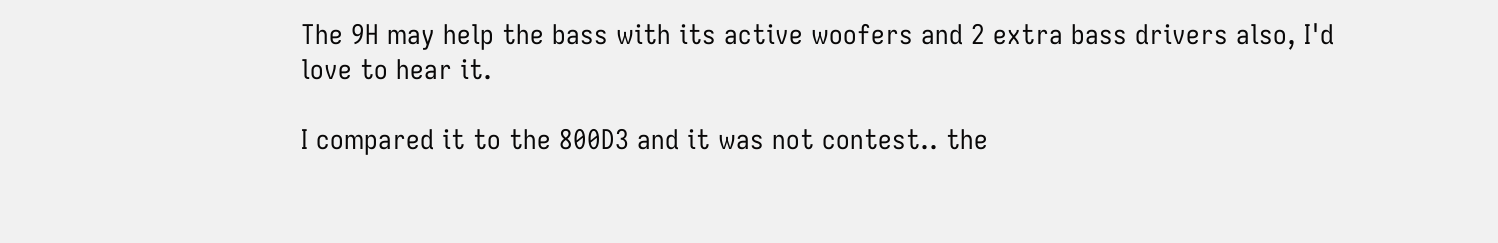The 9H may help the bass with its active woofers and 2 extra bass drivers also, I'd love to hear it.

I compared it to the 800D3 and it was not contest.. the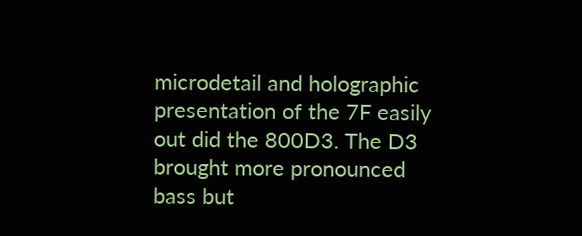microdetail and holographic presentation of the 7F easily out did the 800D3. The D3 brought more pronounced bass but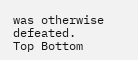was otherwise defeated.
Top Bottom